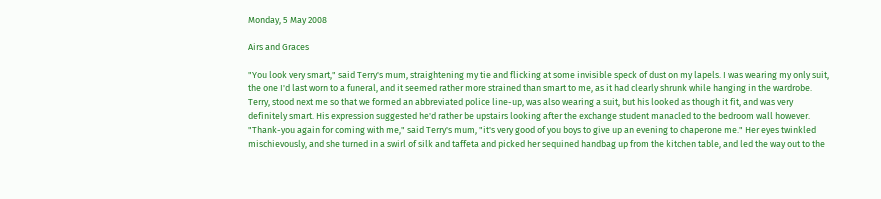Monday, 5 May 2008

Airs and Graces

"You look very smart," said Terry's mum, straightening my tie and flicking at some invisible speck of dust on my lapels. I was wearing my only suit, the one I'd last worn to a funeral, and it seemed rather more strained than smart to me, as it had clearly shrunk while hanging in the wardrobe. Terry, stood next me so that we formed an abbreviated police line-up, was also wearing a suit, but his looked as though it fit, and was very definitely smart. His expression suggested he'd rather be upstairs looking after the exchange student manacled to the bedroom wall however.
"Thank-you again for coming with me," said Terry's mum, "it's very good of you boys to give up an evening to chaperone me." Her eyes twinkled mischievously, and she turned in a swirl of silk and taffeta and picked her sequined handbag up from the kitchen table, and led the way out to the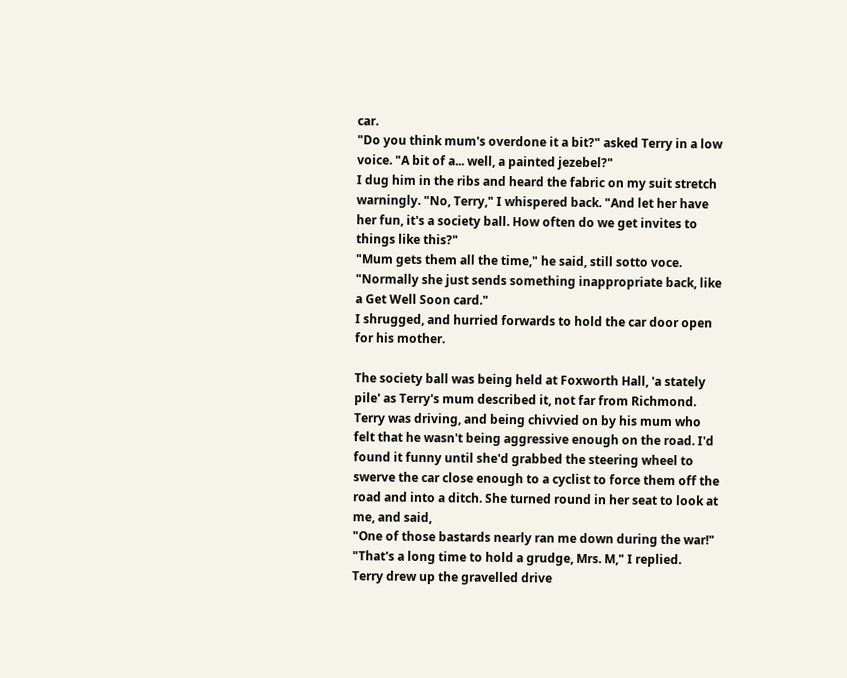car.
"Do you think mum's overdone it a bit?" asked Terry in a low voice. "A bit of a... well, a painted jezebel?"
I dug him in the ribs and heard the fabric on my suit stretch warningly. "No, Terry," I whispered back. "And let her have her fun, it's a society ball. How often do we get invites to things like this?"
"Mum gets them all the time," he said, still sotto voce. "Normally she just sends something inappropriate back, like a Get Well Soon card."
I shrugged, and hurried forwards to hold the car door open for his mother.

The society ball was being held at Foxworth Hall, 'a stately pile' as Terry's mum described it, not far from Richmond. Terry was driving, and being chivvied on by his mum who felt that he wasn't being aggressive enough on the road. I'd found it funny until she'd grabbed the steering wheel to swerve the car close enough to a cyclist to force them off the road and into a ditch. She turned round in her seat to look at me, and said,
"One of those bastards nearly ran me down during the war!"
"That's a long time to hold a grudge, Mrs. M," I replied.
Terry drew up the gravelled drive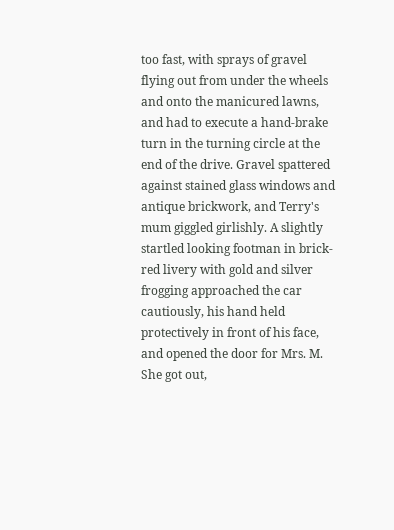too fast, with sprays of gravel flying out from under the wheels and onto the manicured lawns, and had to execute a hand-brake turn in the turning circle at the end of the drive. Gravel spattered against stained glass windows and antique brickwork, and Terry's mum giggled girlishly. A slightly startled looking footman in brick-red livery with gold and silver frogging approached the car cautiously, his hand held protectively in front of his face, and opened the door for Mrs. M. She got out,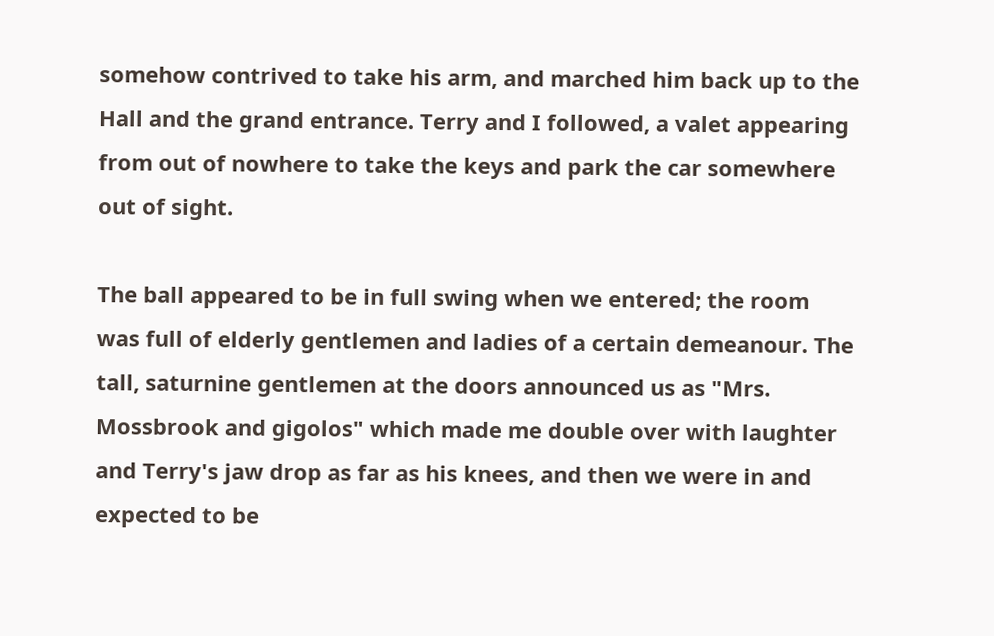somehow contrived to take his arm, and marched him back up to the Hall and the grand entrance. Terry and I followed, a valet appearing from out of nowhere to take the keys and park the car somewhere out of sight.

The ball appeared to be in full swing when we entered; the room was full of elderly gentlemen and ladies of a certain demeanour. The tall, saturnine gentlemen at the doors announced us as "Mrs. Mossbrook and gigolos" which made me double over with laughter and Terry's jaw drop as far as his knees, and then we were in and expected to be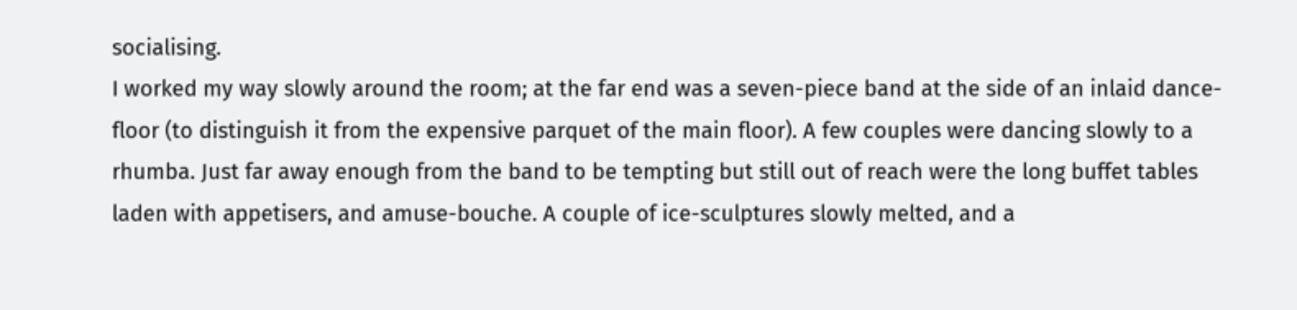socialising.
I worked my way slowly around the room; at the far end was a seven-piece band at the side of an inlaid dance-floor (to distinguish it from the expensive parquet of the main floor). A few couples were dancing slowly to a rhumba. Just far away enough from the band to be tempting but still out of reach were the long buffet tables laden with appetisers, and amuse-bouche. A couple of ice-sculptures slowly melted, and a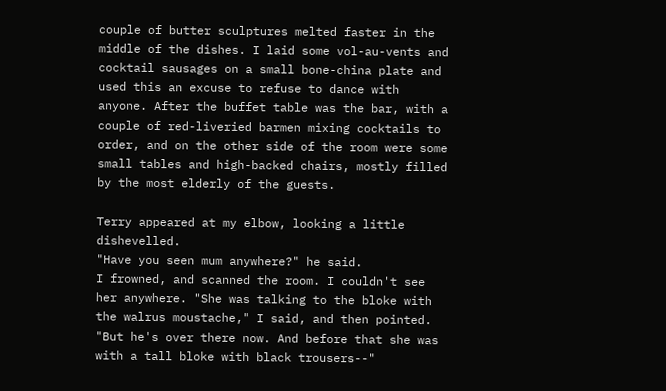couple of butter sculptures melted faster in the middle of the dishes. I laid some vol-au-vents and cocktail sausages on a small bone-china plate and used this an excuse to refuse to dance with anyone. After the buffet table was the bar, with a couple of red-liveried barmen mixing cocktails to order, and on the other side of the room were some small tables and high-backed chairs, mostly filled by the most elderly of the guests.

Terry appeared at my elbow, looking a little dishevelled.
"Have you seen mum anywhere?" he said.
I frowned, and scanned the room. I couldn't see her anywhere. "She was talking to the bloke with the walrus moustache," I said, and then pointed. "But he's over there now. And before that she was with a tall bloke with black trousers--"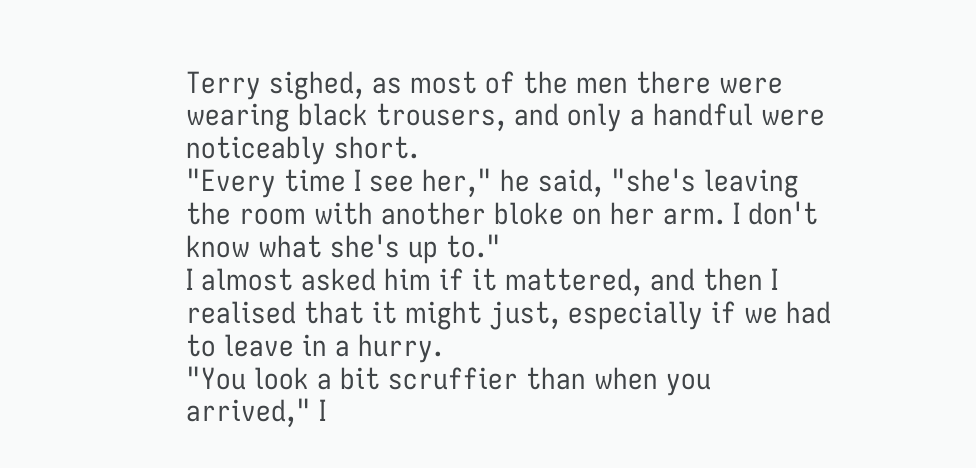Terry sighed, as most of the men there were wearing black trousers, and only a handful were noticeably short.
"Every time I see her," he said, "she's leaving the room with another bloke on her arm. I don't know what she's up to."
I almost asked him if it mattered, and then I realised that it might just, especially if we had to leave in a hurry.
"You look a bit scruffier than when you arrived," I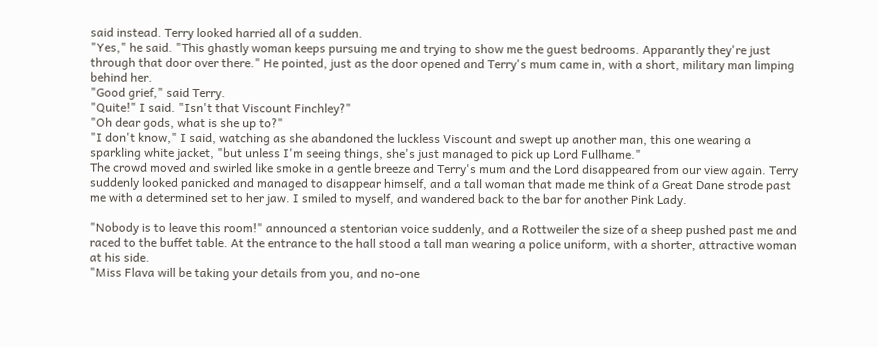said instead. Terry looked harried all of a sudden.
"Yes," he said. "This ghastly woman keeps pursuing me and trying to show me the guest bedrooms. Apparantly they're just through that door over there." He pointed, just as the door opened and Terry's mum came in, with a short, military man limping behind her.
"Good grief," said Terry.
"Quite!" I said. "Isn't that Viscount Finchley?"
"Oh dear gods, what is she up to?"
"I don't know," I said, watching as she abandoned the luckless Viscount and swept up another man, this one wearing a sparkling white jacket, "but unless I'm seeing things, she's just managed to pick up Lord Fullhame."
The crowd moved and swirled like smoke in a gentle breeze and Terry's mum and the Lord disappeared from our view again. Terry suddenly looked panicked and managed to disappear himself, and a tall woman that made me think of a Great Dane strode past me with a determined set to her jaw. I smiled to myself, and wandered back to the bar for another Pink Lady.

"Nobody is to leave this room!" announced a stentorian voice suddenly, and a Rottweiler the size of a sheep pushed past me and raced to the buffet table. At the entrance to the hall stood a tall man wearing a police uniform, with a shorter, attractive woman at his side.
"Miss Flava will be taking your details from you, and no-one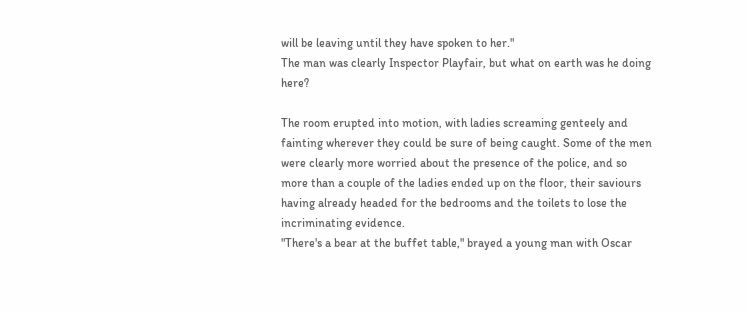will be leaving until they have spoken to her."
The man was clearly Inspector Playfair, but what on earth was he doing here?

The room erupted into motion, with ladies screaming genteely and fainting wherever they could be sure of being caught. Some of the men were clearly more worried about the presence of the police, and so more than a couple of the ladies ended up on the floor, their saviours having already headed for the bedrooms and the toilets to lose the incriminating evidence.
"There's a bear at the buffet table," brayed a young man with Oscar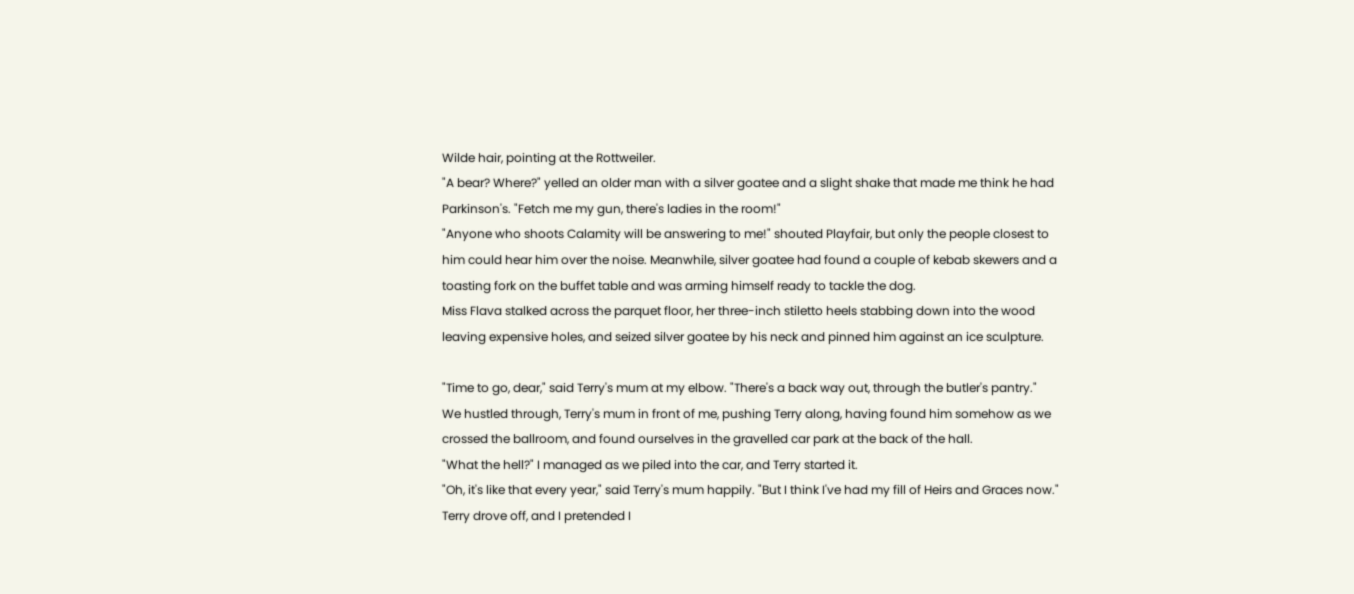Wilde hair, pointing at the Rottweiler.
"A bear? Where?" yelled an older man with a silver goatee and a slight shake that made me think he had Parkinson's. "Fetch me my gun, there's ladies in the room!"
"Anyone who shoots Calamity will be answering to me!" shouted Playfair, but only the people closest to him could hear him over the noise. Meanwhile, silver goatee had found a couple of kebab skewers and a toasting fork on the buffet table and was arming himself ready to tackle the dog.
Miss Flava stalked across the parquet floor, her three-inch stiletto heels stabbing down into the wood leaving expensive holes, and seized silver goatee by his neck and pinned him against an ice sculpture.

"Time to go, dear," said Terry's mum at my elbow. "There's a back way out, through the butler's pantry."
We hustled through, Terry's mum in front of me, pushing Terry along, having found him somehow as we crossed the ballroom, and found ourselves in the gravelled car park at the back of the hall.
"What the hell?" I managed as we piled into the car, and Terry started it.
"Oh, it's like that every year," said Terry's mum happily. "But I think I've had my fill of Heirs and Graces now."
Terry drove off, and I pretended I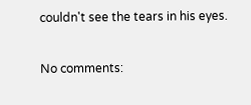couldn't see the tears in his eyes.

No comments: